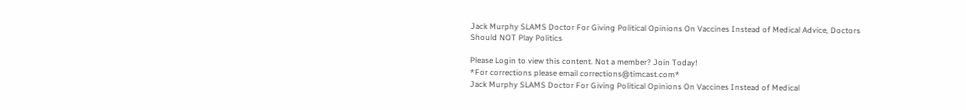Jack Murphy SLAMS Doctor For Giving Political Opinions On Vaccines Instead of Medical Advice, Doctors Should NOT Play Politics

Please Login to view this content. Not a member? Join Today!
*For corrections please email corrections@timcast.com*
Jack Murphy SLAMS Doctor For Giving Political Opinions On Vaccines Instead of Medical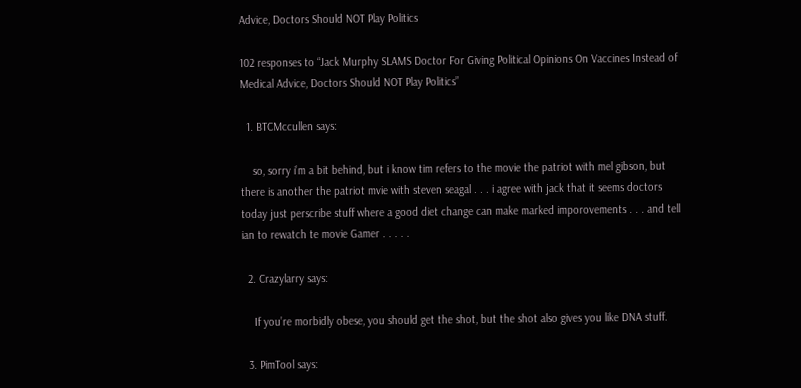Advice, Doctors Should NOT Play Politics

102 responses to “Jack Murphy SLAMS Doctor For Giving Political Opinions On Vaccines Instead of Medical Advice, Doctors Should NOT Play Politics”

  1. BTCMccullen says:

    so, sorry i’m a bit behind, but i know tim refers to the movie the patriot with mel gibson, but there is another the patriot mvie with steven seagal . . . i agree with jack that it seems doctors today just perscribe stuff where a good diet change can make marked imporovements . . . and tell ian to rewatch te movie Gamer . . . . .

  2. Crazylarry says:

    If you’re morbidly obese, you should get the shot, but the shot also gives you like DNA stuff.

  3. PimTool says: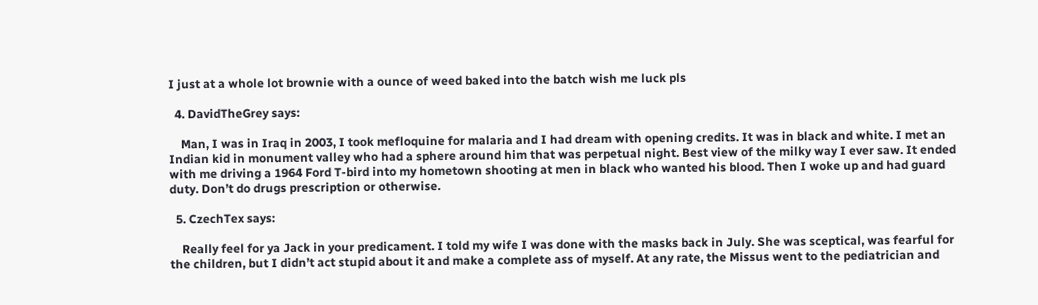I just at a whole lot brownie with a ounce of weed baked into the batch wish me luck pls

  4. DavidTheGrey says:

    Man, I was in Iraq in 2003, I took mefloquine for malaria and I had dream with opening credits. It was in black and white. I met an Indian kid in monument valley who had a sphere around him that was perpetual night. Best view of the milky way I ever saw. It ended with me driving a 1964 Ford T-bird into my hometown shooting at men in black who wanted his blood. Then I woke up and had guard duty. Don’t do drugs prescription or otherwise.

  5. CzechTex says:

    Really feel for ya Jack in your predicament. I told my wife I was done with the masks back in July. She was sceptical, was fearful for the children, but I didn’t act stupid about it and make a complete ass of myself. At any rate, the Missus went to the pediatrician and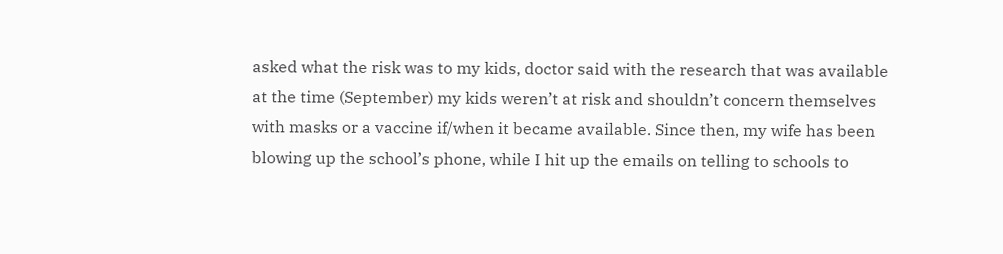asked what the risk was to my kids, doctor said with the research that was available at the time (September) my kids weren’t at risk and shouldn’t concern themselves with masks or a vaccine if/when it became available. Since then, my wife has been blowing up the school’s phone, while I hit up the emails on telling to schools to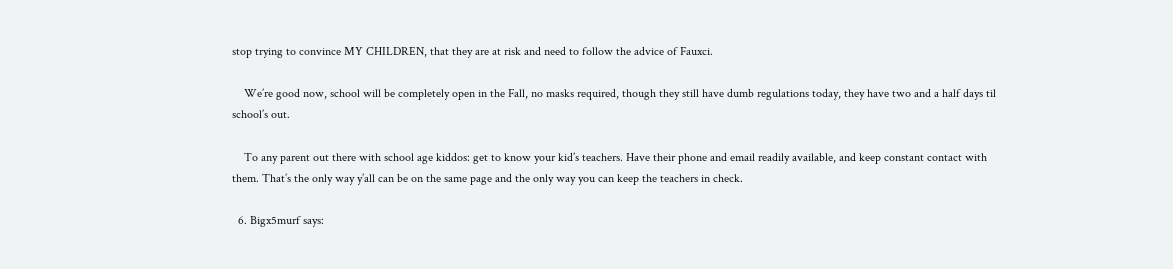stop trying to convince MY CHILDREN, that they are at risk and need to follow the advice of Fauxci.

    We’re good now, school will be completely open in the Fall, no masks required, though they still have dumb regulations today, they have two and a half days til school’s out.

    To any parent out there with school age kiddos: get to know your kid’s teachers. Have their phone and email readily available, and keep constant contact with them. That’s the only way y’all can be on the same page and the only way you can keep the teachers in check.

  6. Bigx5murf says: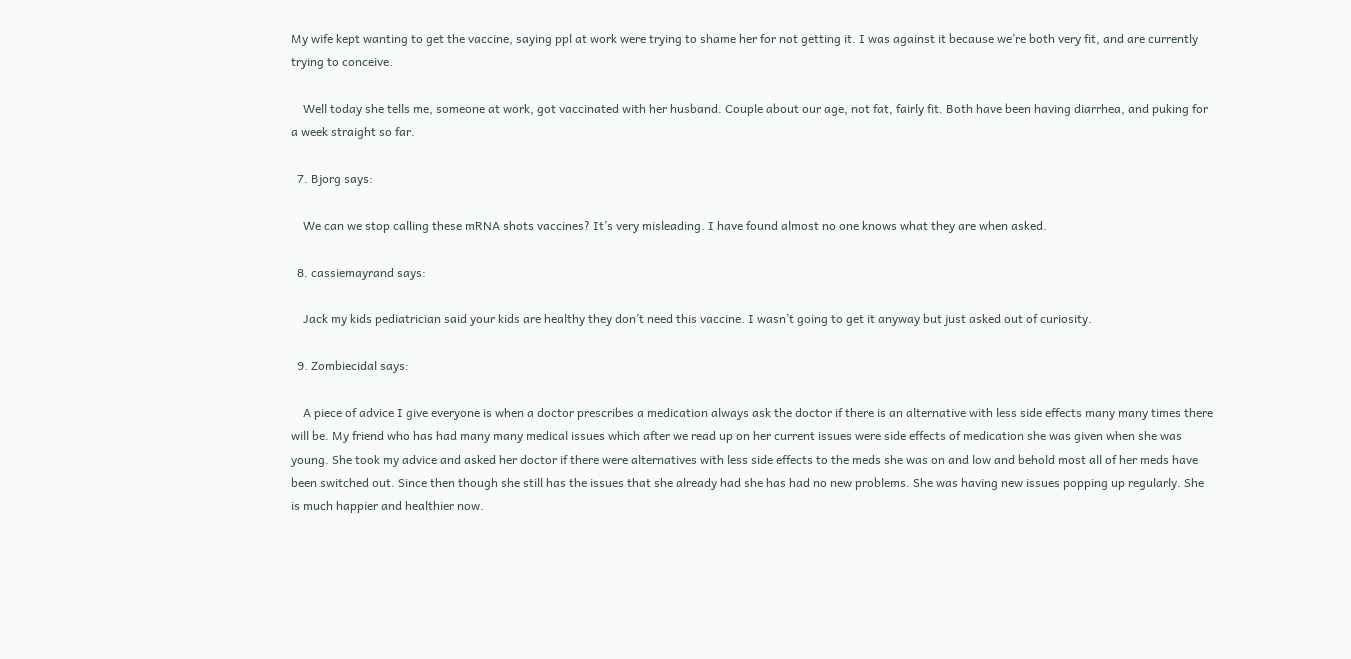My wife kept wanting to get the vaccine, saying ppl at work were trying to shame her for not getting it. I was against it because we’re both very fit, and are currently trying to conceive.

    Well today she tells me, someone at work, got vaccinated with her husband. Couple about our age, not fat, fairly fit. Both have been having diarrhea, and puking for a week straight so far.

  7. Bjorg says:

    We can we stop calling these mRNA shots vaccines? It’s very misleading. I have found almost no one knows what they are when asked.

  8. cassiemayrand says:

    Jack my kids pediatrician said your kids are healthy they don’t need this vaccine. I wasn’t going to get it anyway but just asked out of curiosity.

  9. Zombiecidal says:

    A piece of advice I give everyone is when a doctor prescribes a medication always ask the doctor if there is an alternative with less side effects many many times there will be. My friend who has had many many medical issues which after we read up on her current issues were side effects of medication she was given when she was young. She took my advice and asked her doctor if there were alternatives with less side effects to the meds she was on and low and behold most all of her meds have been switched out. Since then though she still has the issues that she already had she has had no new problems. She was having new issues popping up regularly. She is much happier and healthier now.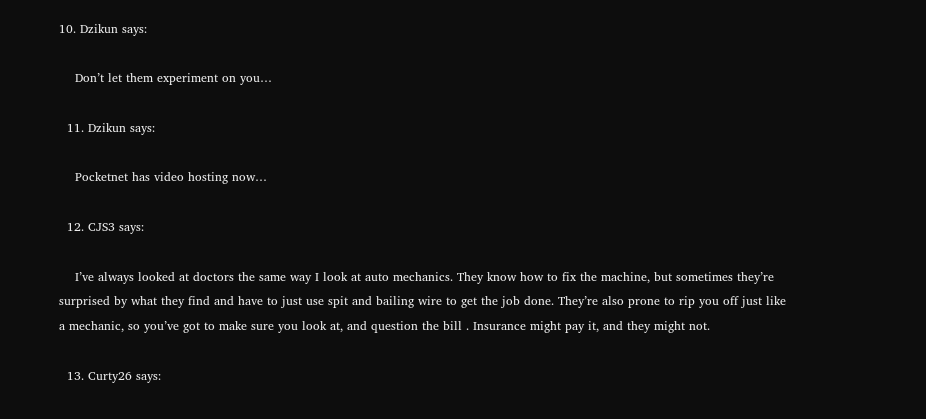10. Dzikun says:

    Don’t let them experiment on you…

  11. Dzikun says:

    Pocketnet has video hosting now…

  12. CJS3 says:

    I’ve always looked at doctors the same way I look at auto mechanics. They know how to fix the machine, but sometimes they’re surprised by what they find and have to just use spit and bailing wire to get the job done. They’re also prone to rip you off just like a mechanic, so you’ve got to make sure you look at, and question the bill . Insurance might pay it, and they might not.

  13. Curty26 says: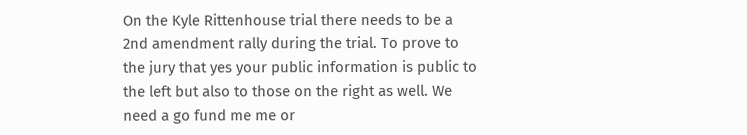On the Kyle Rittenhouse trial there needs to be a 2nd amendment rally during the trial. To prove to the jury that yes your public information is public to the left but also to those on the right as well. We need a go fund me me or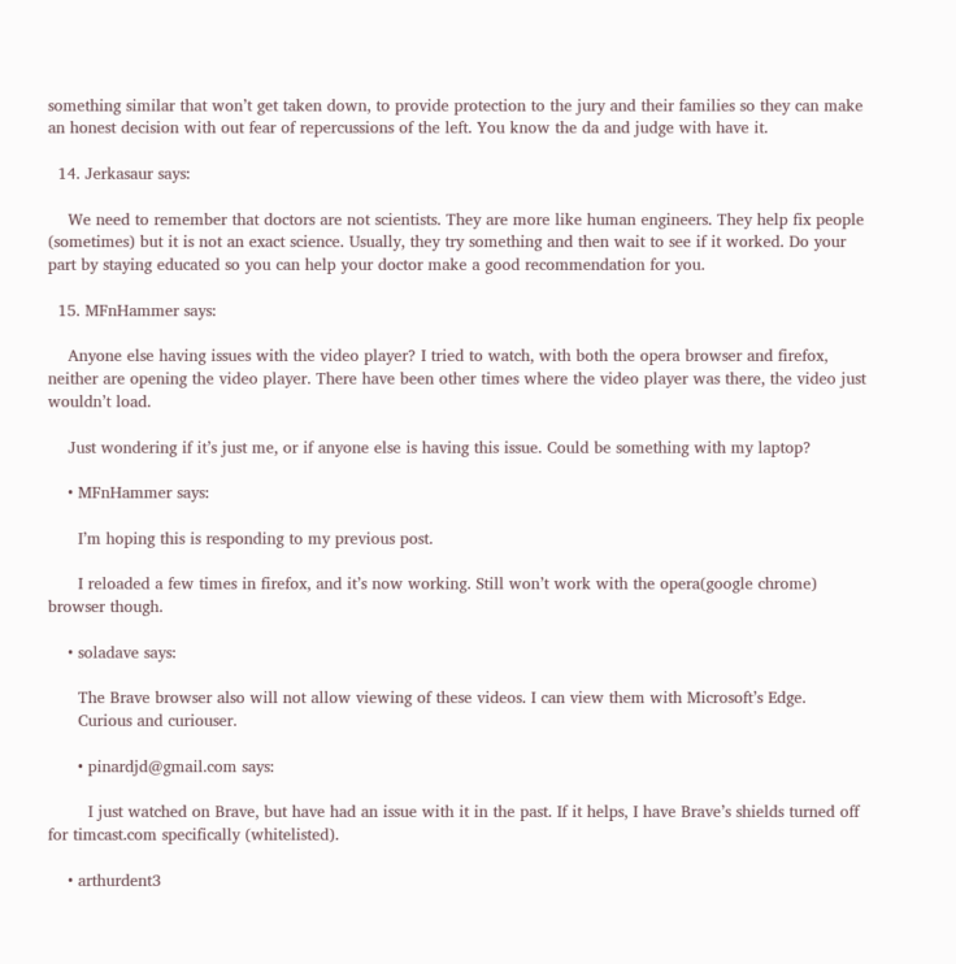something similar that won’t get taken down, to provide protection to the jury and their families so they can make an honest decision with out fear of repercussions of the left. You know the da and judge with have it.

  14. Jerkasaur says:

    We need to remember that doctors are not scientists. They are more like human engineers. They help fix people (sometimes) but it is not an exact science. Usually, they try something and then wait to see if it worked. Do your part by staying educated so you can help your doctor make a good recommendation for you.

  15. MFnHammer says:

    Anyone else having issues with the video player? I tried to watch, with both the opera browser and firefox, neither are opening the video player. There have been other times where the video player was there, the video just wouldn’t load.

    Just wondering if it’s just me, or if anyone else is having this issue. Could be something with my laptop?

    • MFnHammer says:

      I’m hoping this is responding to my previous post.

      I reloaded a few times in firefox, and it’s now working. Still won’t work with the opera(google chrome) browser though.

    • soladave says:

      The Brave browser also will not allow viewing of these videos. I can view them with Microsoft’s Edge.
      Curious and curiouser.

      • pinardjd@gmail.com says:

        I just watched on Brave, but have had an issue with it in the past. If it helps, I have Brave’s shields turned off for timcast.com specifically (whitelisted).

    • arthurdent3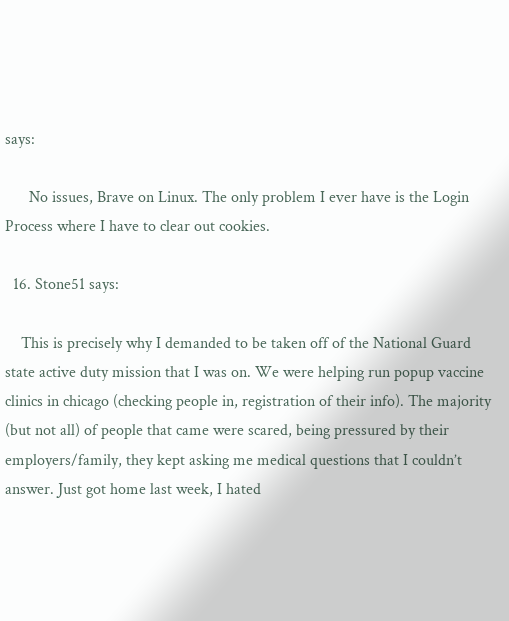says:

      No issues, Brave on Linux. The only problem I ever have is the Login Process where I have to clear out cookies.

  16. Stone51 says:

    This is precisely why I demanded to be taken off of the National Guard state active duty mission that I was on. We were helping run popup vaccine clinics in chicago (checking people in, registration of their info). The majority (but not all) of people that came were scared, being pressured by their employers/family, they kept asking me medical questions that I couldn’t answer. Just got home last week, I hated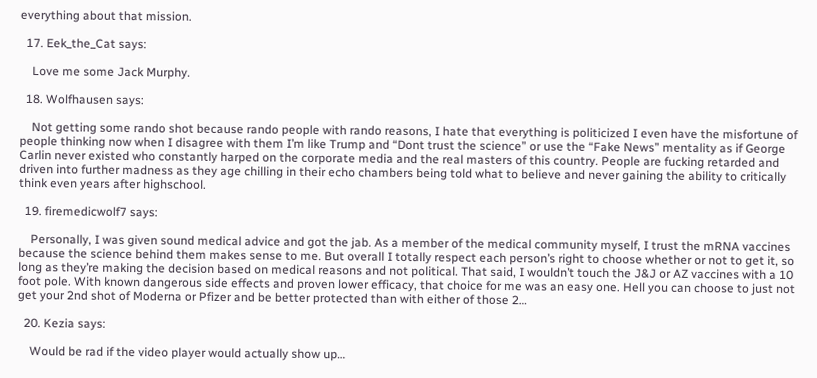everything about that mission.

  17. Eek_the_Cat says:

    Love me some Jack Murphy.

  18. Wolfhausen says:

    Not getting some rando shot because rando people with rando reasons, I hate that everything is politicized I even have the misfortune of people thinking now when I disagree with them I’m like Trump and “Dont trust the science” or use the “Fake News” mentality as if George Carlin never existed who constantly harped on the corporate media and the real masters of this country. People are fucking retarded and driven into further madness as they age chilling in their echo chambers being told what to believe and never gaining the ability to critically think even years after highschool.

  19. firemedicwolf7 says:

    Personally, I was given sound medical advice and got the jab. As a member of the medical community myself, I trust the mRNA vaccines because the science behind them makes sense to me. But overall I totally respect each person’s right to choose whether or not to get it, so long as they’re making the decision based on medical reasons and not political. That said, I wouldn’t touch the J&J or AZ vaccines with a 10 foot pole. With known dangerous side effects and proven lower efficacy, that choice for me was an easy one. Hell you can choose to just not get your 2nd shot of Moderna or Pfizer and be better protected than with either of those 2…

  20. Kezia says:

    Would be rad if the video player would actually show up…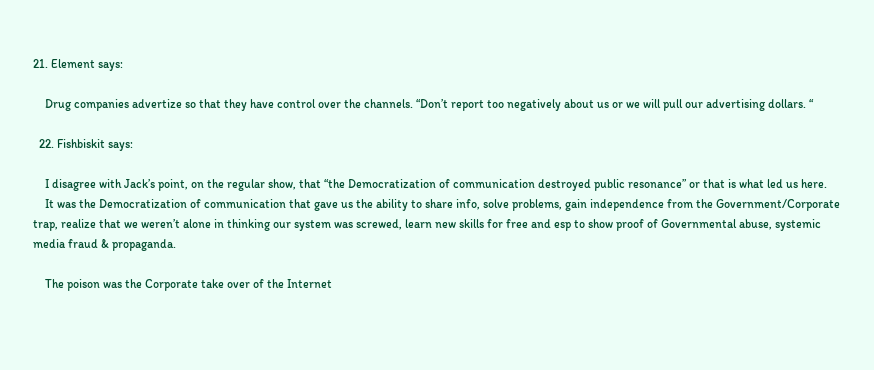21. Element says:

    Drug companies advertize so that they have control over the channels. “Don’t report too negatively about us or we will pull our advertising dollars. “

  22. Fishbiskit says:

    I disagree with Jack’s point, on the regular show, that “the Democratization of communication destroyed public resonance” or that is what led us here.
    It was the Democratization of communication that gave us the ability to share info, solve problems, gain independence from the Government/Corporate trap, realize that we weren’t alone in thinking our system was screwed, learn new skills for free and esp to show proof of Governmental abuse, systemic media fraud & propaganda.

    The poison was the Corporate take over of the Internet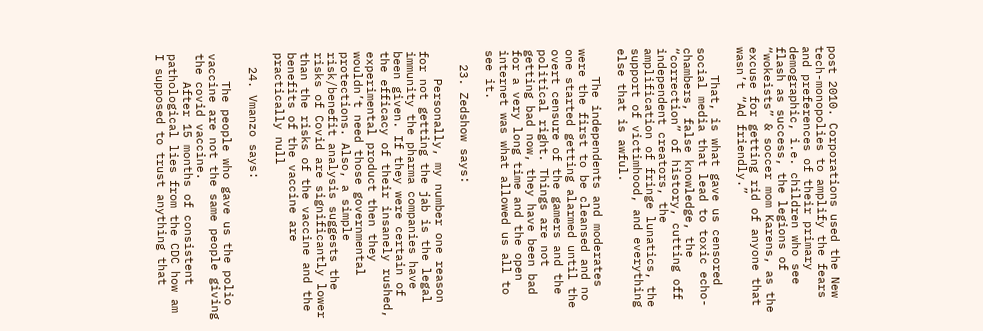post 2010. Corporations used the New tech-monopolies to amplify the fears and preferences of their primary demographic, i.e. children who see flash as success, the legions of “wokeists” & soccer mom Karens, as the excuse for getting rid of anyone that wasn’t “Ad friendly.”

    That, is what gave us censored social media that lead to toxic echo-chambers, false knowledge, the “correction” of history, cutting off independent creators, the amplification of fringe lunatics, the support of victimhood, and everything else that is awful.

    The independents and moderates were the first to be cleansed and no one started getting alarmed until the overt censure of the gamers and the political right. Things are not getting bad now, they have been bad for a very long time and the open internet was what allowed us all to see it.

  23. Zedshow says:

    Personally, my number one reason for not getting the jab is the legal immunity the pharma companies have been given. If they were certain of the efficacy of their insanely rushed, experimental product then they wouldn’t need those governmental protections. Also, a simple risk/benefit analysis suggests the risks of Covid are significantly lower than the risks of the vaccine and the benefits of the vaccine are practically null

  24. Vmanzo says:

    The people who gave us the polio vaccine are not the same people giving the covid vaccine.
    After 15 months of consistent pathological lies from the CDC how am I supposed to trust anything that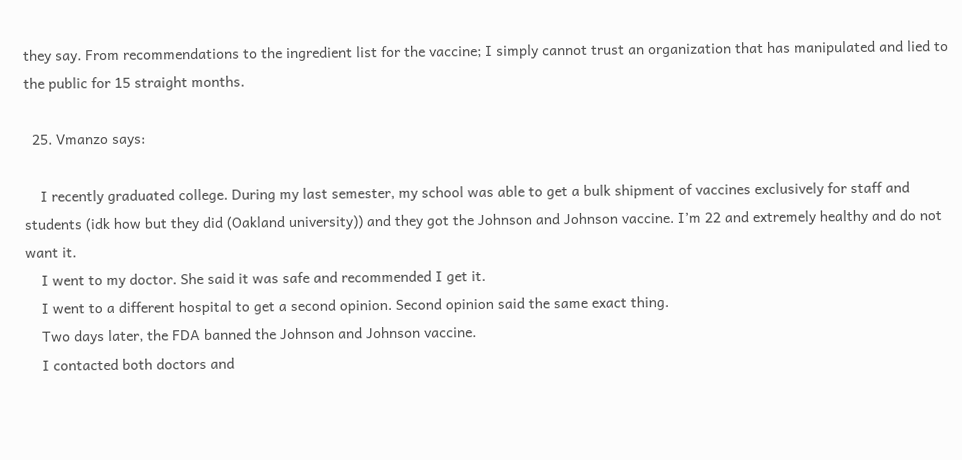they say. From recommendations to the ingredient list for the vaccine; I simply cannot trust an organization that has manipulated and lied to the public for 15 straight months.

  25. Vmanzo says:

    I recently graduated college. During my last semester, my school was able to get a bulk shipment of vaccines exclusively for staff and students (idk how but they did (Oakland university)) and they got the Johnson and Johnson vaccine. I’m 22 and extremely healthy and do not want it.
    I went to my doctor. She said it was safe and recommended I get it.
    I went to a different hospital to get a second opinion. Second opinion said the same exact thing.
    Two days later, the FDA banned the Johnson and Johnson vaccine.
    I contacted both doctors and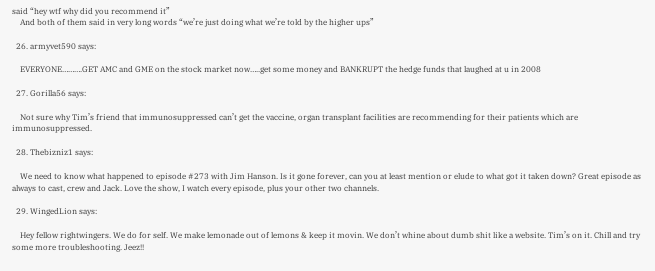said “hey wtf why did you recommend it”
    And both of them said in very long words “we’re just doing what we’re told by the higher ups”

  26. armyvet590 says:

    EVERYONE……….GET AMC and GME on the stock market now…..get some money and BANKRUPT the hedge funds that laughed at u in 2008

  27. Gorilla56 says:

    Not sure why Tim’s friend that immunosuppressed can’t get the vaccine, organ transplant facilities are recommending for their patients which are immunosuppressed.

  28. Thebizniz1 says:

    We need to know what happened to episode #273 with Jim Hanson. Is it gone forever, can you at least mention or elude to what got it taken down? Great episode as always to cast, crew and Jack. Love the show, I watch every episode, plus your other two channels.

  29. WingedLion says:

    Hey fellow rightwingers. We do for self. We make lemonade out of lemons & keep it movin. We don’t whine about dumb shit like a website. Tim’s on it. Chill and try some more troubleshooting. Jeez!!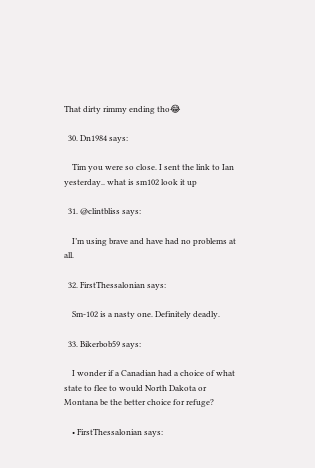That dirty rimmy ending tho😂

  30. Dn1984 says:

    Tim you were so close. I sent the link to Ian yesterday.. what is sm102 look it up

  31. @clintbliss says:

    I’m using brave and have had no problems at all.

  32. FirstThessalonian says:

    Sm-102 is a nasty one. Definitely deadly.

  33. Bikerbob59 says:

    I wonder if a Canadian had a choice of what state to flee to would North Dakota or Montana be the better choice for refuge?

    • FirstThessalonian says: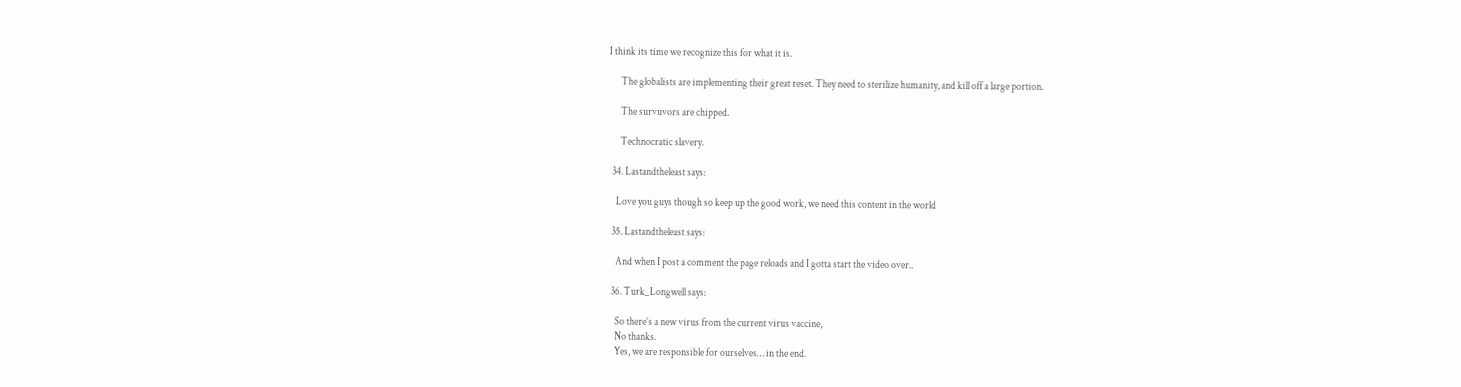I think its time we recognize this for what it is.

      The globalists are implementing their great reset. They need to sterilize humanity, and kill off a large portion.

      The survuvors are chipped.

      Technocratic slavery.

  34. Lastandtheleast says:

    Love you guys though so keep up the good work, we need this content in the world

  35. Lastandtheleast says:

    And when I post a comment the page reloads and I gotta start the video over..

  36. Turk_Longwell says:

    So there’s a new virus from the current virus vaccine,
    No thanks.
    Yes, we are responsible for ourselves… in the end.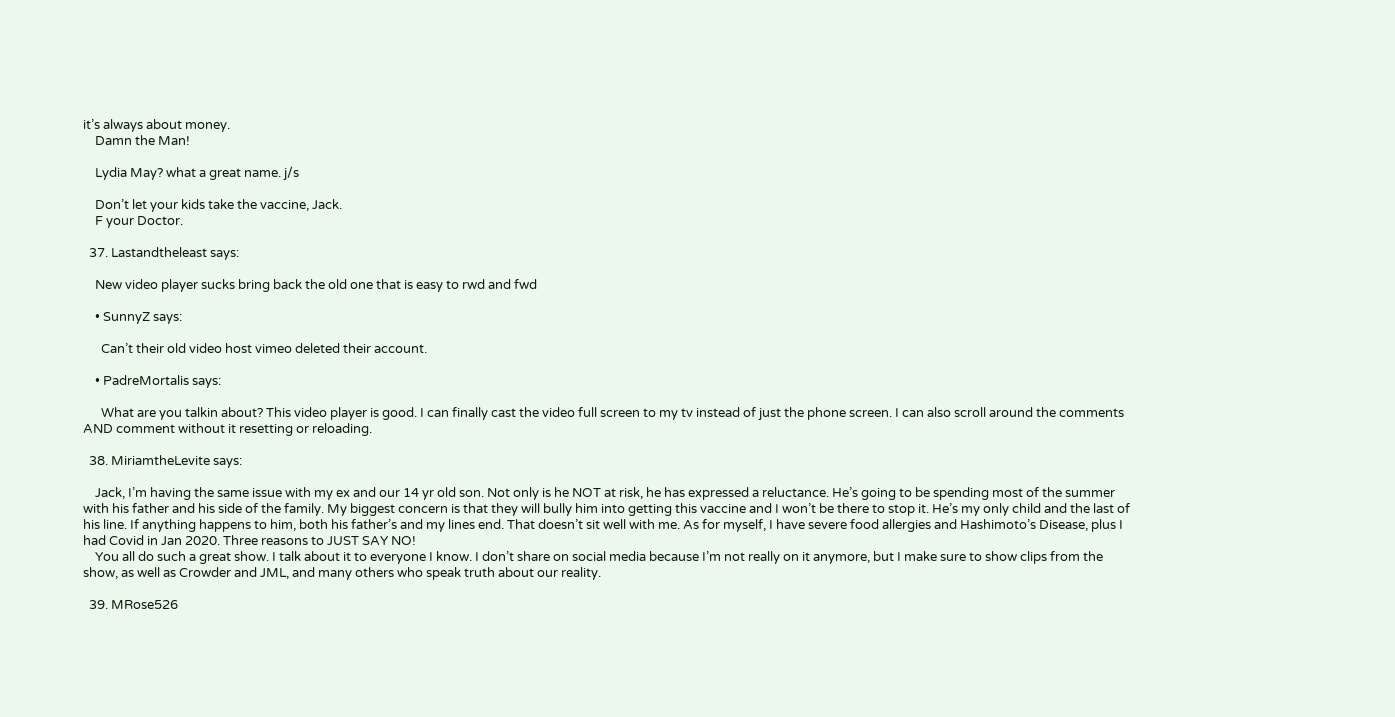it’s always about money.
    Damn the Man!

    Lydia May? what a great name. j/s

    Don’t let your kids take the vaccine, Jack.
    F your Doctor.

  37. Lastandtheleast says:

    New video player sucks bring back the old one that is easy to rwd and fwd

    • SunnyZ says:

      Can’t their old video host vimeo deleted their account.

    • PadreMortalis says:

      What are you talkin about? This video player is good. I can finally cast the video full screen to my tv instead of just the phone screen. I can also scroll around the comments AND comment without it resetting or reloading.

  38. MiriamtheLevite says:

    Jack, I’m having the same issue with my ex and our 14 yr old son. Not only is he NOT at risk, he has expressed a reluctance. He’s going to be spending most of the summer with his father and his side of the family. My biggest concern is that they will bully him into getting this vaccine and I won’t be there to stop it. He’s my only child and the last of his line. If anything happens to him, both his father’s and my lines end. That doesn’t sit well with me. As for myself, I have severe food allergies and Hashimoto’s Disease, plus I had Covid in Jan 2020. Three reasons to JUST SAY NO!
    You all do such a great show. I talk about it to everyone I know. I don’t share on social media because I’m not really on it anymore, but I make sure to show clips from the show, as well as Crowder and JML, and many others who speak truth about our reality.

  39. MRose526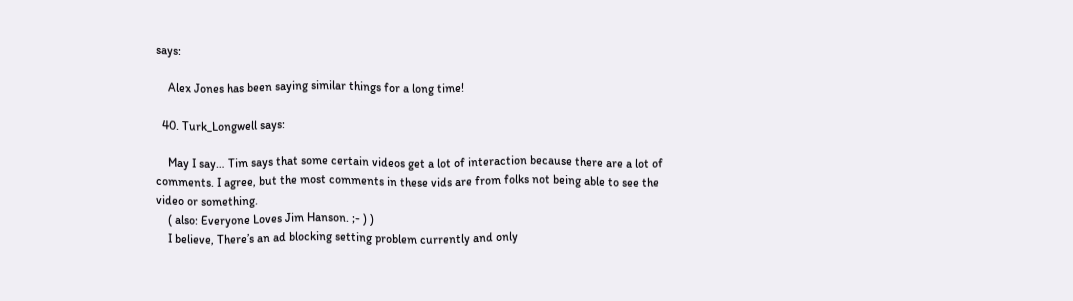says:

    Alex Jones has been saying similar things for a long time!

  40. Turk_Longwell says:

    May I say… Tim says that some certain videos get a lot of interaction because there are a lot of comments. I agree, but the most comments in these vids are from folks not being able to see the video or something.
    ( also: Everyone Loves Jim Hanson. ;- ) )
    I believe, There’s an ad blocking setting problem currently and only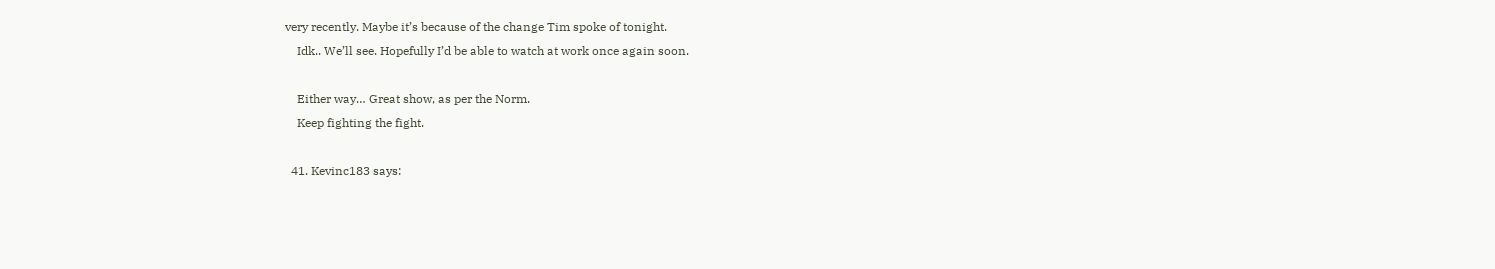very recently. Maybe it’s because of the change Tim spoke of tonight.
    Idk.. We’ll see. Hopefully I’d be able to watch at work once again soon.

    Either way… Great show, as per the Norm.
    Keep fighting the fight.

  41. Kevinc183 says: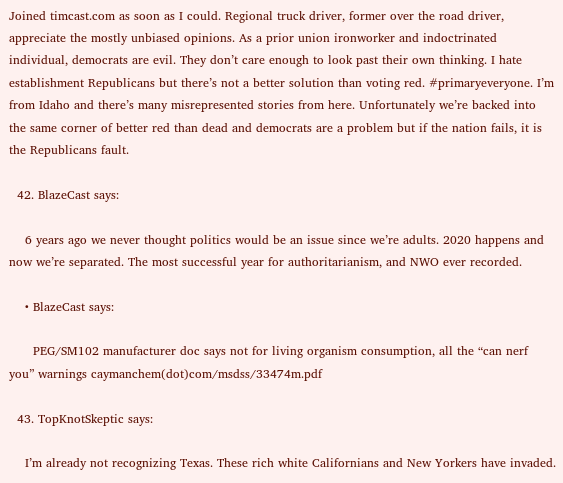Joined timcast.com as soon as I could. Regional truck driver, former over the road driver, appreciate the mostly unbiased opinions. As a prior union ironworker and indoctrinated individual, democrats are evil. They don’t care enough to look past their own thinking. I hate establishment Republicans but there’s not a better solution than voting red. #primaryeveryone. I’m from Idaho and there’s many misrepresented stories from here. Unfortunately we’re backed into the same corner of better red than dead and democrats are a problem but if the nation fails, it is the Republicans fault.

  42. BlazeCast says:

    6 years ago we never thought politics would be an issue since we’re adults. 2020 happens and now we’re separated. The most successful year for authoritarianism, and NWO ever recorded.

    • BlazeCast says:

      PEG/SM102 manufacturer doc says not for living organism consumption, all the “can nerf you” warnings caymanchem(dot)com/msdss/33474m.pdf

  43. TopKnotSkeptic says:

    I’m already not recognizing Texas. These rich white Californians and New Yorkers have invaded.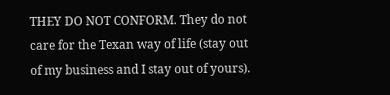THEY DO NOT CONFORM. They do not care for the Texan way of life (stay out of my business and I stay out of yours).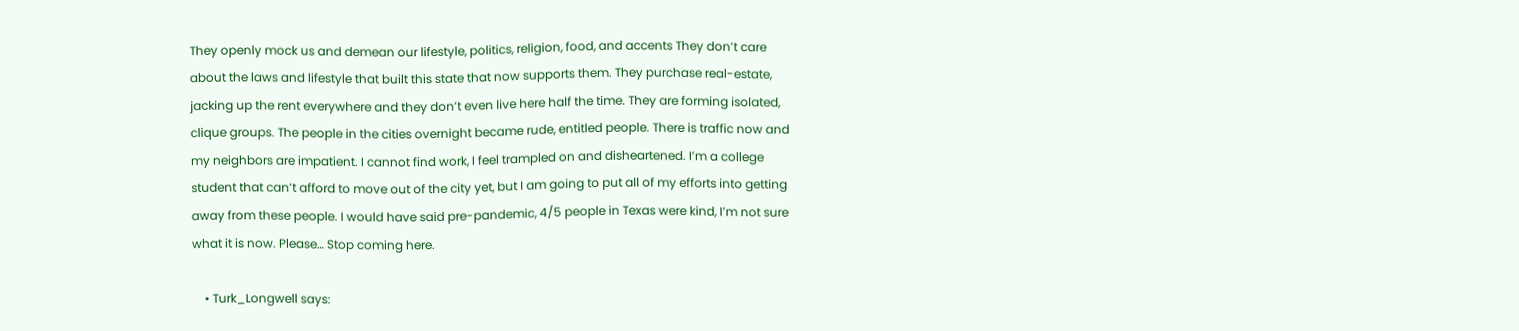They openly mock us and demean our lifestyle, politics, religion, food, and accents They don’t care about the laws and lifestyle that built this state that now supports them. They purchase real-estate, jacking up the rent everywhere and they don’t even live here half the time. They are forming isolated, clique groups. The people in the cities overnight became rude, entitled people. There is traffic now and my neighbors are impatient. I cannot find work, I feel trampled on and disheartened. I’m a college student that can’t afford to move out of the city yet, but I am going to put all of my efforts into getting away from these people. I would have said pre-pandemic, 4/5 people in Texas were kind, I’m not sure what it is now. Please… Stop coming here.

    • Turk_Longwell says: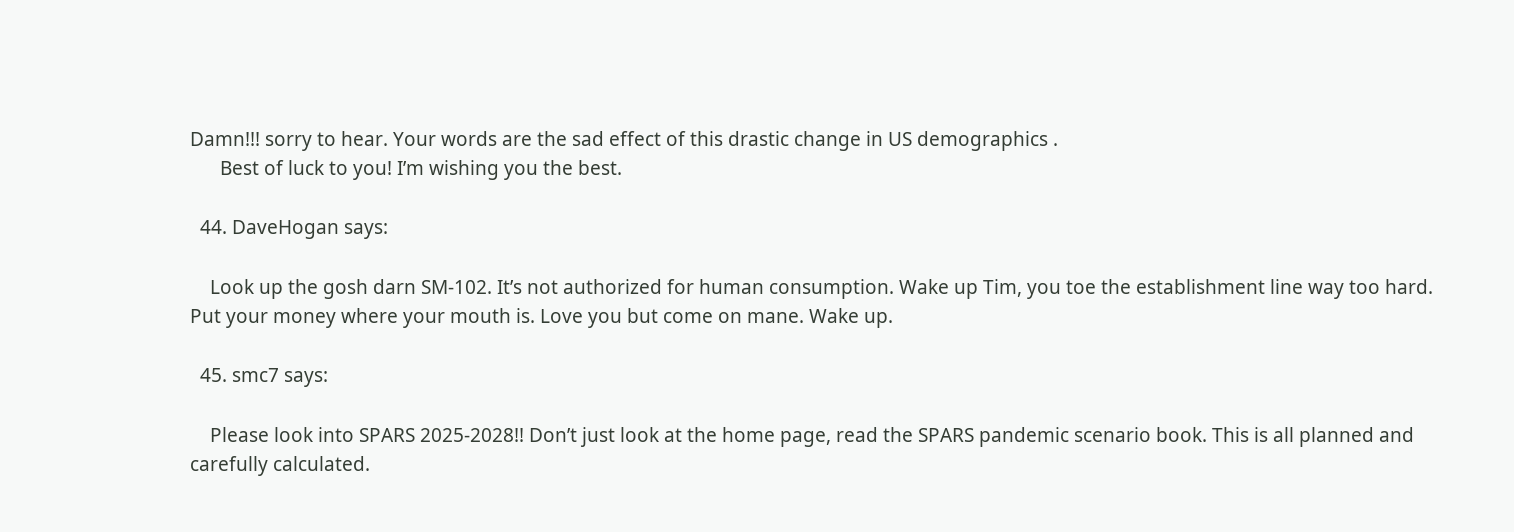Damn!!! sorry to hear. Your words are the sad effect of this drastic change in US demographics .
      Best of luck to you! I’m wishing you the best.

  44. DaveHogan says:

    Look up the gosh darn SM-102. It’s not authorized for human consumption. Wake up Tim, you toe the establishment line way too hard. Put your money where your mouth is. Love you but come on mane. Wake up.

  45. smc7 says:

    Please look into SPARS 2025-2028!! Don’t just look at the home page, read the SPARS pandemic scenario book. This is all planned and carefully calculated.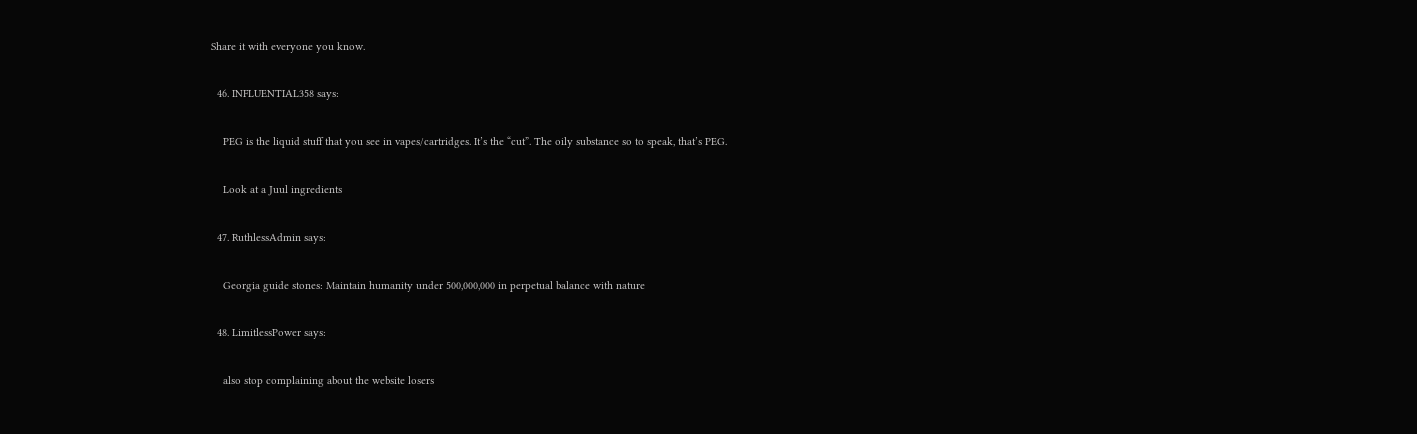Share it with everyone you know.

  46. INFLUENTIAL358 says:

    PEG is the liquid stuff that you see in vapes/cartridges. It’s the “cut”. The oily substance so to speak, that’s PEG.

    Look at a Juul ingredients

  47. RuthlessAdmin says:

    Georgia guide stones: Maintain humanity under 500,000,000 in perpetual balance with nature

  48. LimitlessPower says:

    also stop complaining about the website losers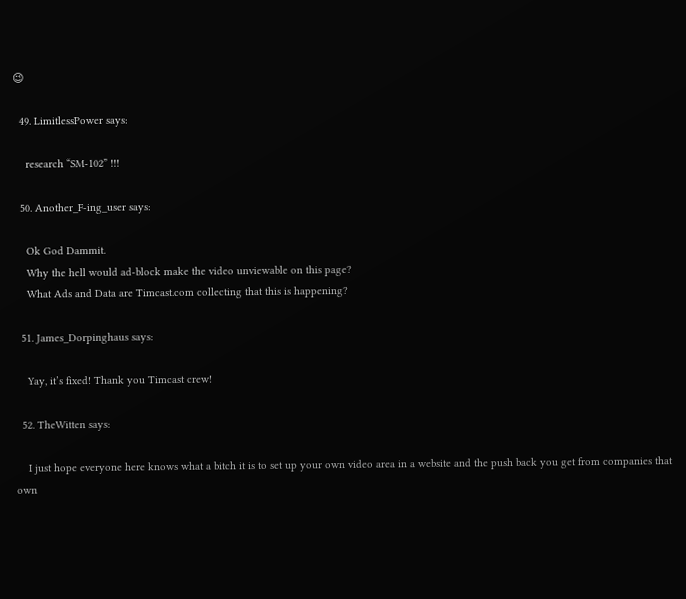😉

  49. LimitlessPower says:

    research “SM-102” !!!

  50. Another_F-ing_user says:

    Ok God Dammit.
    Why the hell would ad-block make the video unviewable on this page?
    What Ads and Data are Timcast.com collecting that this is happening?

  51. James_Dorpinghaus says:

    Yay, it’s fixed! Thank you Timcast crew!

  52. TheWitten says:

    I just hope everyone here knows what a bitch it is to set up your own video area in a website and the push back you get from companies that own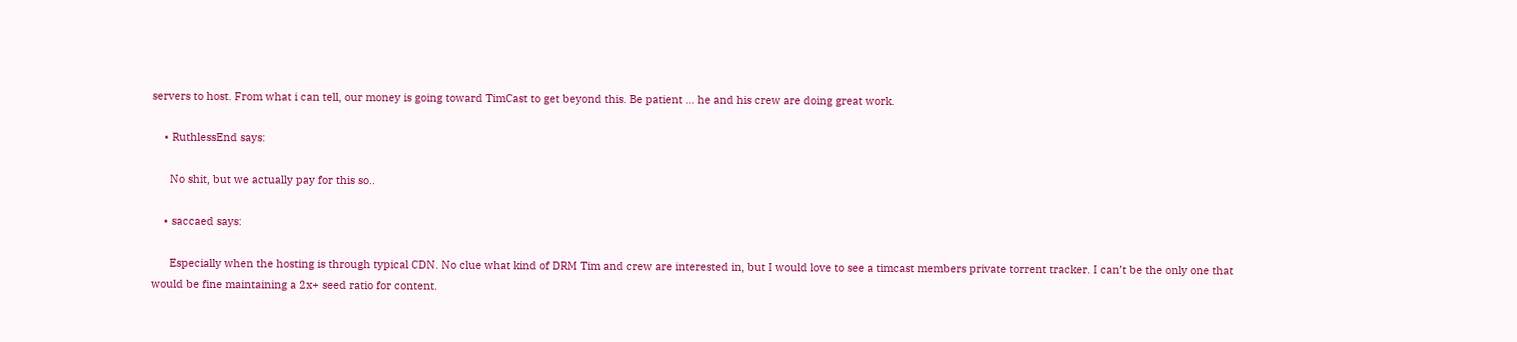servers to host. From what i can tell, our money is going toward TimCast to get beyond this. Be patient … he and his crew are doing great work.

    • RuthlessEnd says:

      No shit, but we actually pay for this so..

    • saccaed says:

      Especially when the hosting is through typical CDN. No clue what kind of DRM Tim and crew are interested in, but I would love to see a timcast members private torrent tracker. I can’t be the only one that would be fine maintaining a 2x+ seed ratio for content.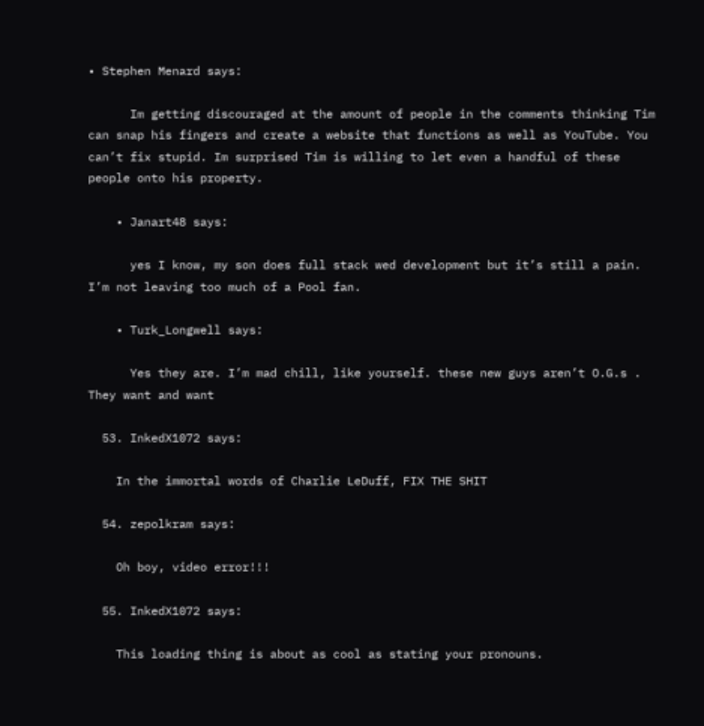• Stephen Menard says:

      Im getting discouraged at the amount of people in the comments thinking Tim can snap his fingers and create a website that functions as well as YouTube. You can’t fix stupid. Im surprised Tim is willing to let even a handful of these people onto his property.

    • Janart48 says:

      yes I know, my son does full stack wed development but it’s still a pain. I’m not leaving too much of a Pool fan.

    • Turk_Longwell says:

      Yes they are. I’m mad chill, like yourself. these new guys aren’t O.G.s . They want and want

  53. InkedX1072 says:

    In the immortal words of Charlie LeDuff, FIX THE SHIT

  54. zepolkram says:

    Oh boy, video error!!!

  55. InkedX1072 says:

    This loading thing is about as cool as stating your pronouns.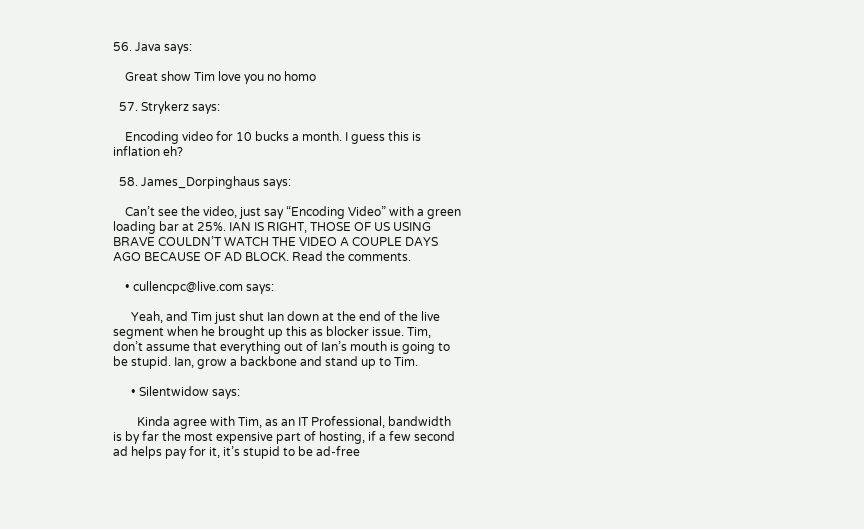56. Java says:

    Great show Tim love you no homo

  57. Strykerz says:

    Encoding video for 10 bucks a month. I guess this is inflation eh?

  58. James_Dorpinghaus says:

    Can’t see the video, just say “Encoding Video” with a green loading bar at 25%. IAN IS RIGHT, THOSE OF US USING BRAVE COULDN’T WATCH THE VIDEO A COUPLE DAYS AGO BECAUSE OF AD BLOCK. Read the comments.

    • cullencpc@live.com says:

      Yeah, and Tim just shut Ian down at the end of the live segment when he brought up this as blocker issue. Tim, don’t assume that everything out of Ian’s mouth is going to be stupid. Ian, grow a backbone and stand up to Tim.

      • Silentwidow says:

        Kinda agree with Tim, as an IT Professional, bandwidth is by far the most expensive part of hosting, if a few second ad helps pay for it, it’s stupid to be ad-free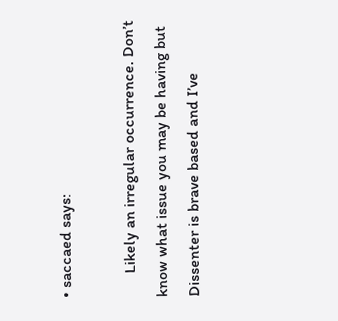• saccaed says:

      Likely an irregular occurrence. Don’t know what issue you may be having but Dissenter is brave based and I’ve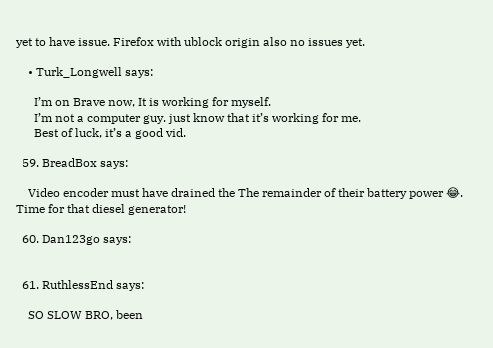yet to have issue. Firefox with ublock origin also no issues yet.

    • Turk_Longwell says:

      I’m on Brave now, It is working for myself.
      I’m not a computer guy. just know that it’s working for me.
      Best of luck, it’s a good vid.

  59. BreadBox says:

    Video encoder must have drained the The remainder of their battery power 😂. Time for that diesel generator!

  60. Dan123go says:


  61. RuthlessEnd says:

    SO SLOW BRO, been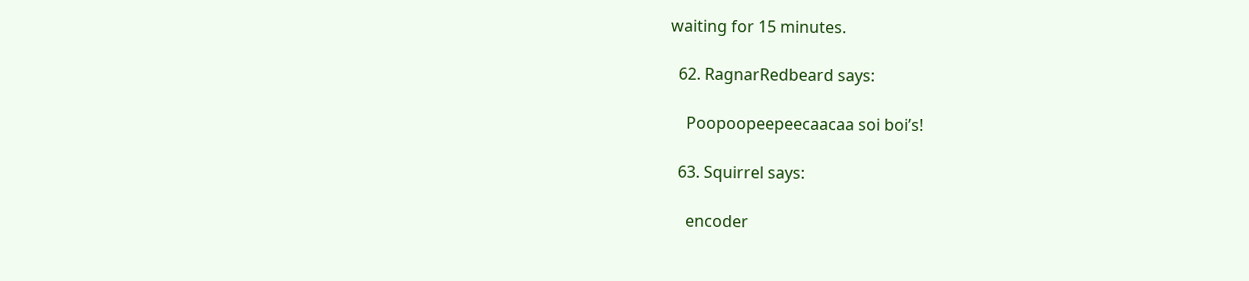waiting for 15 minutes.

  62. RagnarRedbeard says:

    Poopoopeepeecaacaa soi boi’s!

  63. Squirrel says:

    encoder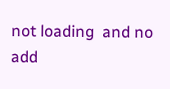not loading  and no add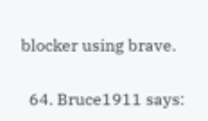blocker using brave.

  64. Bruce1911 says: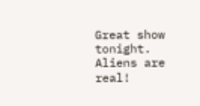Great show tonight. Aliens are real!